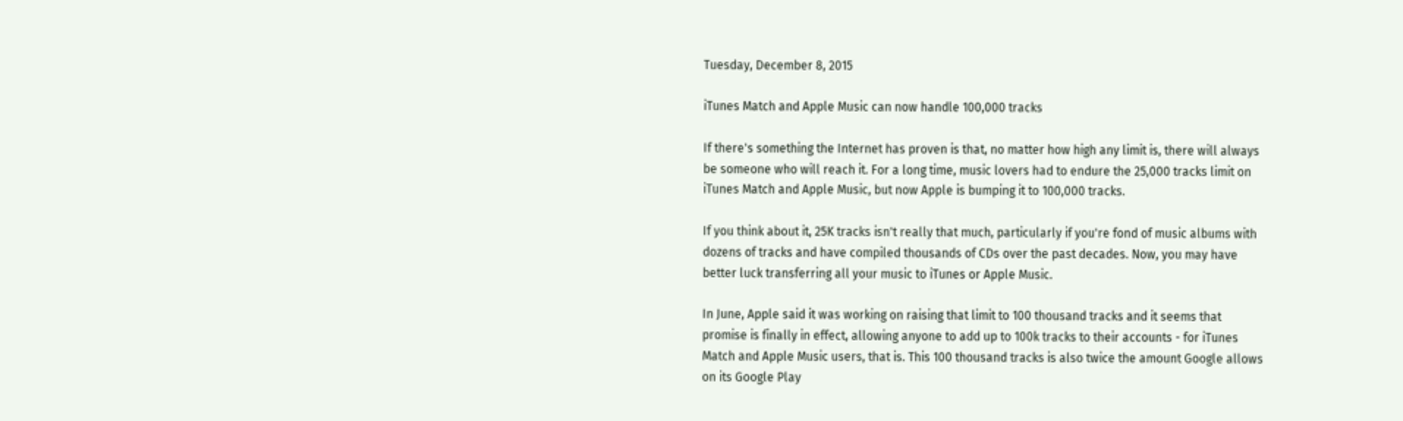Tuesday, December 8, 2015

iTunes Match and Apple Music can now handle 100,000 tracks

If there's something the Internet has proven is that, no matter how high any limit is, there will always be someone who will reach it. For a long time, music lovers had to endure the 25,000 tracks limit on iTunes Match and Apple Music, but now Apple is bumping it to 100,000 tracks.

If you think about it, 25K tracks isn't really that much, particularly if you're fond of music albums with dozens of tracks and have compiled thousands of CDs over the past decades. Now, you may have better luck transferring all your music to iTunes or Apple Music.

In June, Apple said it was working on raising that limit to 100 thousand tracks and it seems that promise is finally in effect, allowing anyone to add up to 100k tracks to their accounts - for iTunes Match and Apple Music users, that is. This 100 thousand tracks is also twice the amount Google allows on its Google Play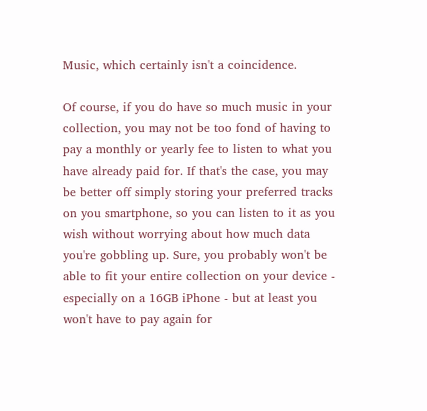Music, which certainly isn't a coincidence.

Of course, if you do have so much music in your collection, you may not be too fond of having to pay a monthly or yearly fee to listen to what you have already paid for. If that's the case, you may be better off simply storing your preferred tracks on you smartphone, so you can listen to it as you wish without worrying about how much data you're gobbling up. Sure, you probably won't be able to fit your entire collection on your device - especially on a 16GB iPhone - but at least you won't have to pay again for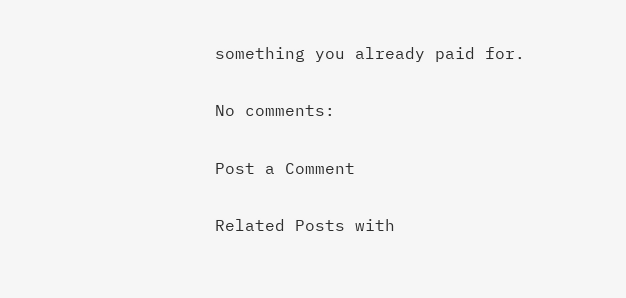something you already paid for.

No comments:

Post a Comment

Related Posts with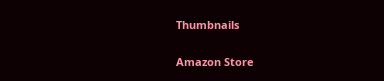Thumbnails

Amazon Store